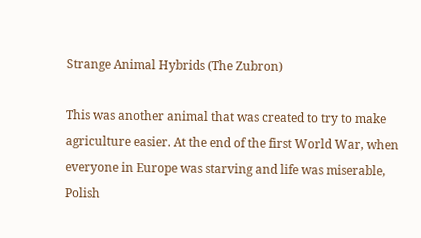Strange Animal Hybrids (The Zubron)

This was another animal that was created to try to make agriculture easier. At the end of the first World War, when everyone in Europe was starving and life was miserable, Polish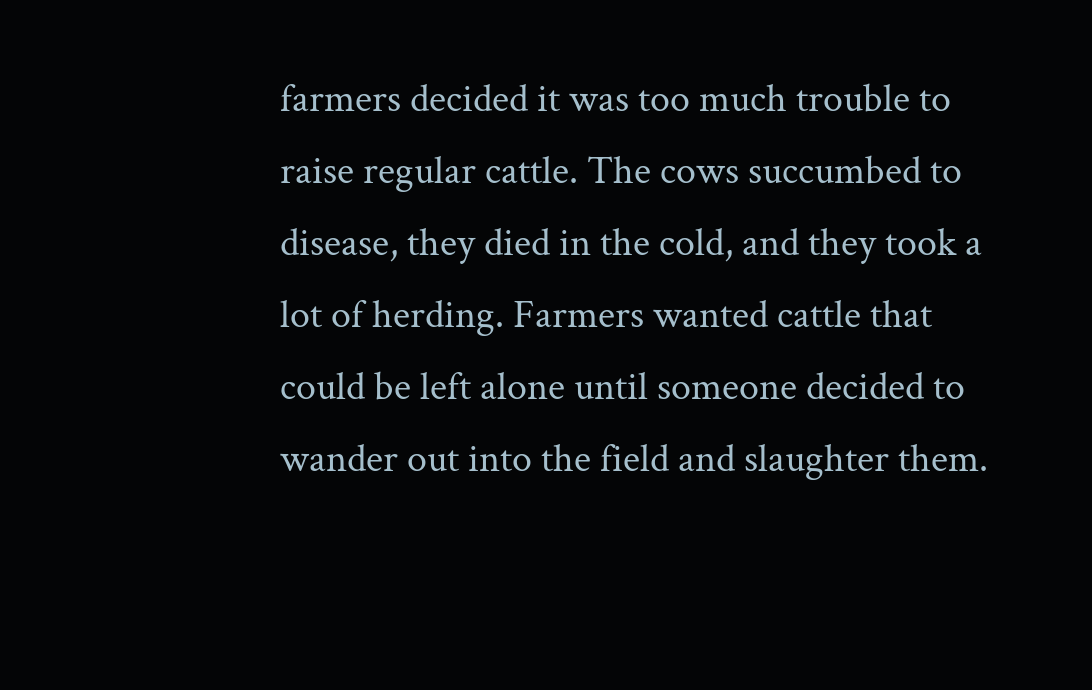farmers decided it was too much trouble to raise regular cattle. The cows succumbed to disease, they died in the cold, and they took a lot of herding. Farmers wanted cattle that could be left alone until someone decided to wander out into the field and slaughter them.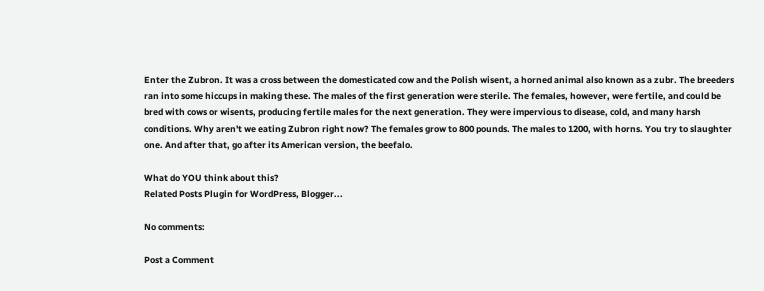Enter the Zubron. It was a cross between the domesticated cow and the Polish wisent, a horned animal also known as a zubr. The breeders ran into some hiccups in making these. The males of the first generation were sterile. The females, however, were fertile, and could be bred with cows or wisents, producing fertile males for the next generation. They were impervious to disease, cold, and many harsh conditions. Why aren't we eating Zubron right now? The females grow to 800 pounds. The males to 1200, with horns. You try to slaughter one. And after that, go after its American version, the beefalo.

What do YOU think about this?
Related Posts Plugin for WordPress, Blogger...

No comments:

Post a Comment